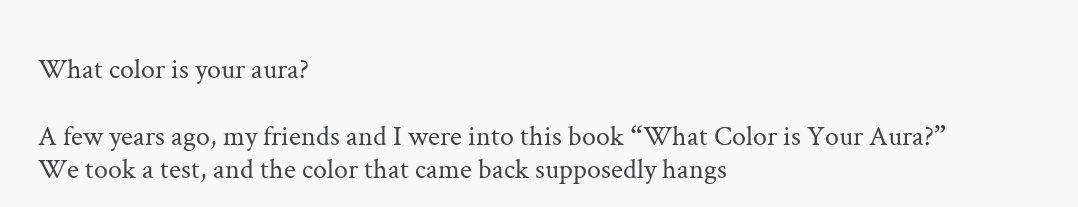What color is your aura?

A few years ago, my friends and I were into this book “What Color is Your Aura?”  We took a test, and the color that came back supposedly hangs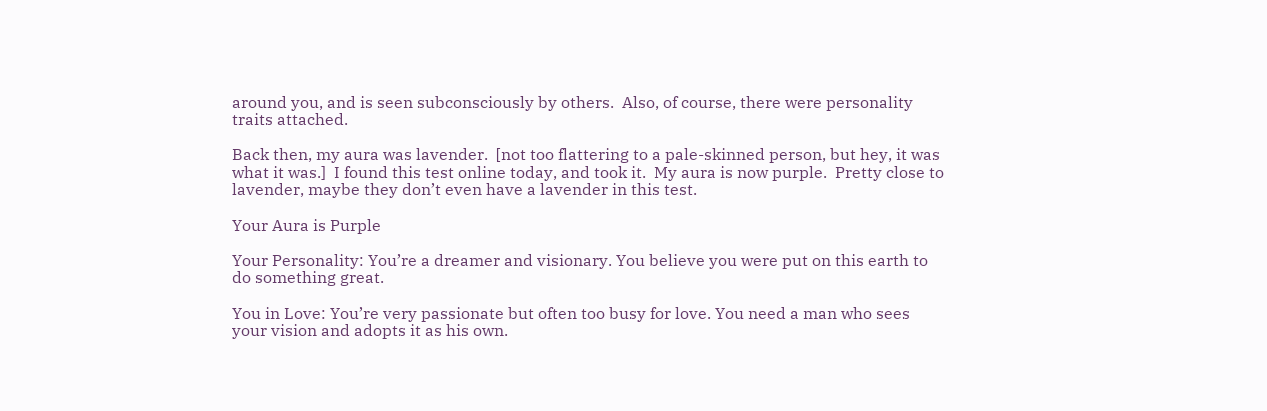around you, and is seen subconsciously by others.  Also, of course, there were personality traits attached.

Back then, my aura was lavender.  [not too flattering to a pale-skinned person, but hey, it was what it was.]  I found this test online today, and took it.  My aura is now purple.  Pretty close to lavender, maybe they don’t even have a lavender in this test.

Your Aura is Purple

Your Personality: You’re a dreamer and visionary. You believe you were put on this earth to do something great.

You in Love: You’re very passionate but often too busy for love. You need a man who sees your vision and adopts it as his own.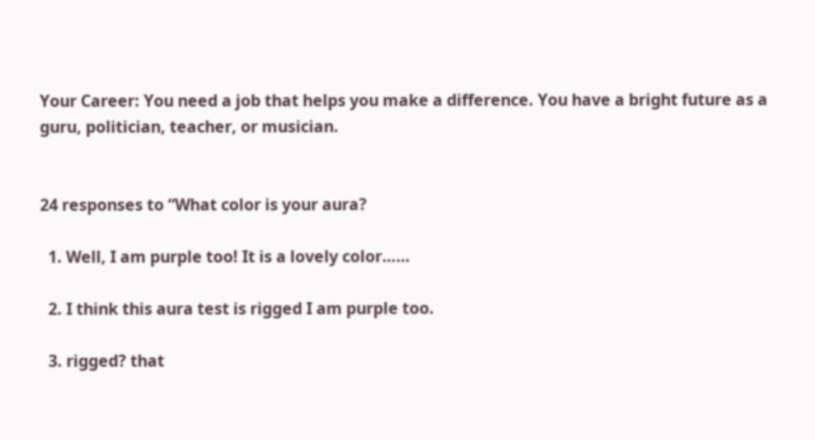Your Career: You need a job that helps you make a difference. You have a bright future as a guru, politician, teacher, or musician.


24 responses to “What color is your aura?

  1. Well, I am purple too! It is a lovely color……

  2. I think this aura test is rigged I am purple too.

  3. rigged? that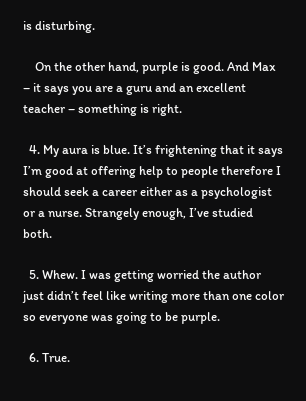is disturbing.

    On the other hand, purple is good. And Max – it says you are a guru and an excellent teacher – something is right.

  4. My aura is blue. It’s frightening that it says I’m good at offering help to people therefore I should seek a career either as a psychologist or a nurse. Strangely enough, I’ve studied both.

  5. Whew. I was getting worried the author just didn’t feel like writing more than one color so everyone was going to be purple.

  6. True.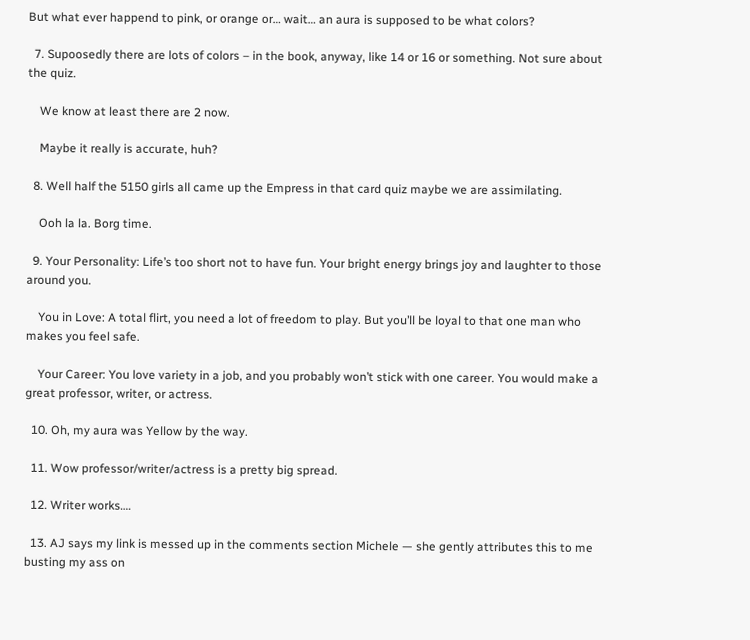But what ever happend to pink, or orange or… wait… an aura is supposed to be what colors?

  7. Supoosedly there are lots of colors – in the book, anyway, like 14 or 16 or something. Not sure about the quiz.

    We know at least there are 2 now.

    Maybe it really is accurate, huh?

  8. Well half the 5150 girls all came up the Empress in that card quiz maybe we are assimilating.

    Ooh la la. Borg time.

  9. Your Personality: Life’s too short not to have fun. Your bright energy brings joy and laughter to those around you.

    You in Love: A total flirt, you need a lot of freedom to play. But you’ll be loyal to that one man who makes you feel safe.

    Your Career: You love variety in a job, and you probably won’t stick with one career. You would make a great professor, writer, or actress.

  10. Oh, my aura was Yellow by the way.

  11. Wow professor/writer/actress is a pretty big spread.

  12. Writer works….

  13. AJ says my link is messed up in the comments section Michele — she gently attributes this to me busting my ass on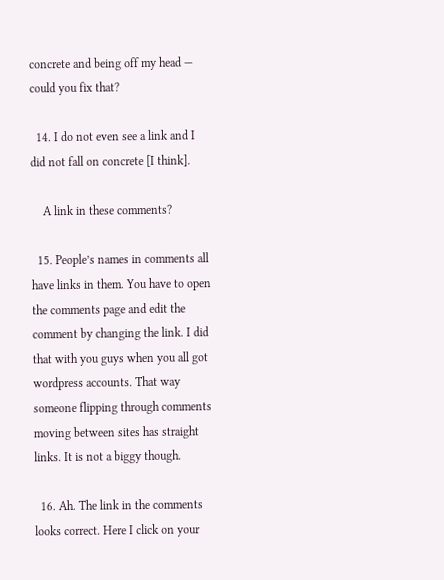concrete and being off my head — could you fix that?

  14. I do not even see a link and I did not fall on concrete [I think].

    A link in these comments?

  15. People’s names in comments all have links in them. You have to open the comments page and edit the comment by changing the link. I did that with you guys when you all got wordpress accounts. That way someone flipping through comments moving between sites has straight links. It is not a biggy though.

  16. Ah. The link in the comments looks correct. Here I click on your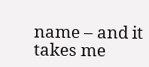name – and it takes me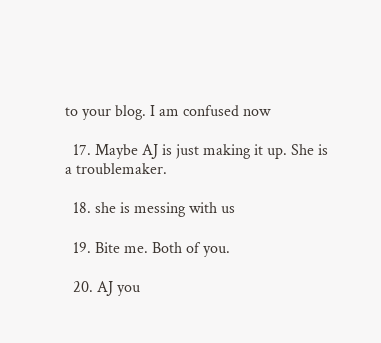to your blog. I am confused now

  17. Maybe AJ is just making it up. She is a troublemaker.

  18. she is messing with us

  19. Bite me. Both of you.

  20. AJ you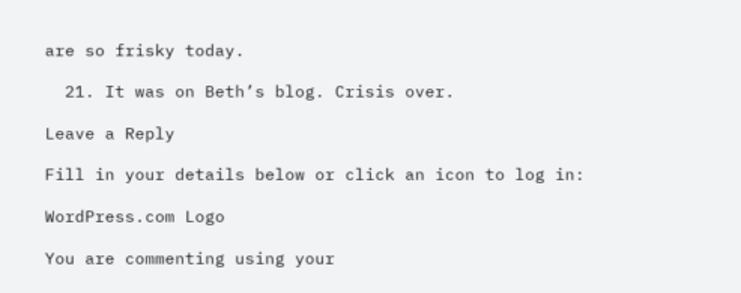are so frisky today.

  21. It was on Beth’s blog. Crisis over.

Leave a Reply

Fill in your details below or click an icon to log in:

WordPress.com Logo

You are commenting using your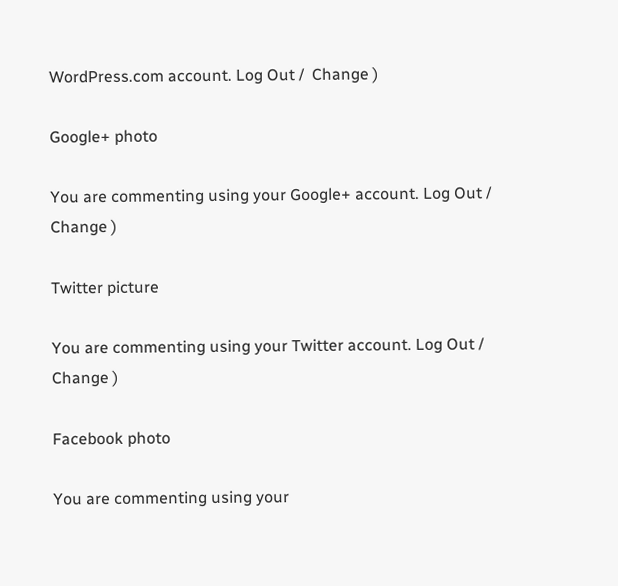WordPress.com account. Log Out /  Change )

Google+ photo

You are commenting using your Google+ account. Log Out /  Change )

Twitter picture

You are commenting using your Twitter account. Log Out /  Change )

Facebook photo

You are commenting using your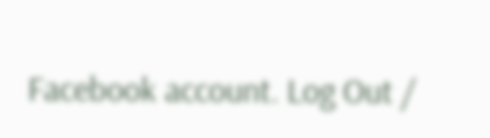Facebook account. Log Out /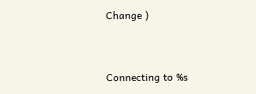Change )


Connecting to %s